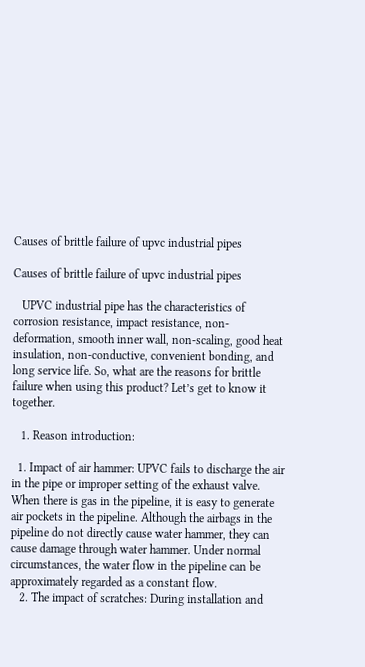Causes of brittle failure of upvc industrial pipes

Causes of brittle failure of upvc industrial pipes

   UPVC industrial pipe has the characteristics of corrosion resistance, impact resistance, non-deformation, smooth inner wall, non-scaling, good heat insulation, non-conductive, convenient bonding, and long service life. So, what are the reasons for brittle failure when using this product? Let’s get to know it together.

   1. Reason introduction:

  1. Impact of air hammer: UPVC fails to discharge the air in the pipe or improper setting of the exhaust valve. When there is gas in the pipeline, it is easy to generate air pockets in the pipeline. Although the airbags in the pipeline do not directly cause water hammer, they can cause damage through water hammer. Under normal circumstances, the water flow in the pipeline can be approximately regarded as a constant flow.
   2. The impact of scratches: During installation and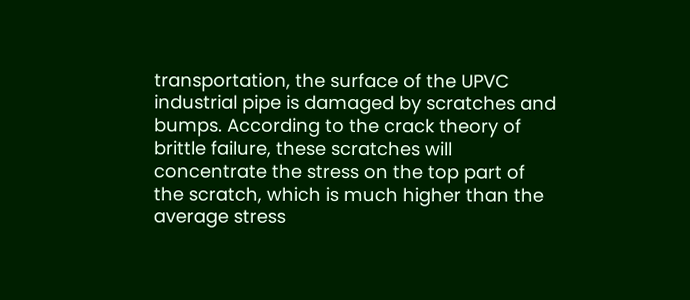transportation, the surface of the UPVC industrial pipe is damaged by scratches and bumps. According to the crack theory of brittle failure, these scratches will concentrate the stress on the top part of the scratch, which is much higher than the average stress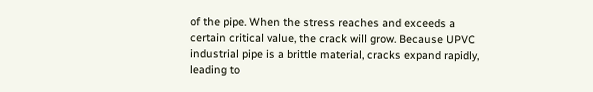of the pipe. When the stress reaches and exceeds a certain critical value, the crack will grow. Because UPVC industrial pipe is a brittle material, cracks expand rapidly, leading to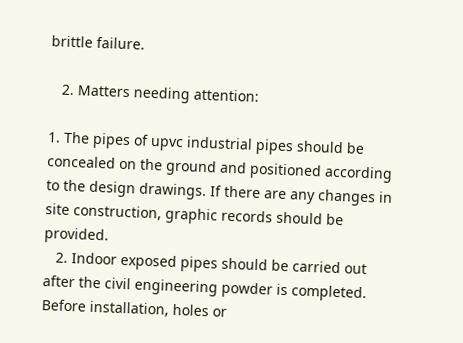brittle failure.

   2. Matters needing attention:

1. The pipes of upvc industrial pipes should be concealed on the ground and positioned according to the design drawings. If there are any changes in site construction, graphic records should be provided.
   2. Indoor exposed pipes should be carried out after the civil engineering powder is completed. Before installation, holes or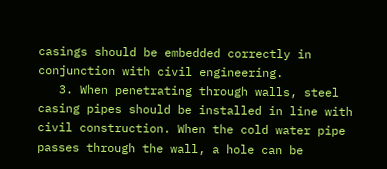casings should be embedded correctly in conjunction with civil engineering.
   3. When penetrating through walls, steel casing pipes should be installed in line with civil construction. When the cold water pipe passes through the wall, a hole can be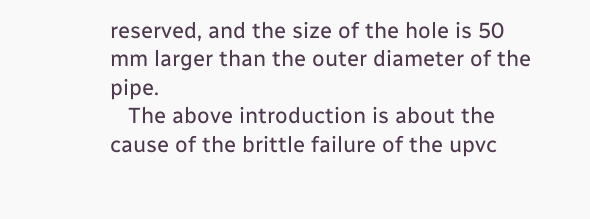reserved, and the size of the hole is 50 mm larger than the outer diameter of the pipe.
   The above introduction is about the cause of the brittle failure of the upvc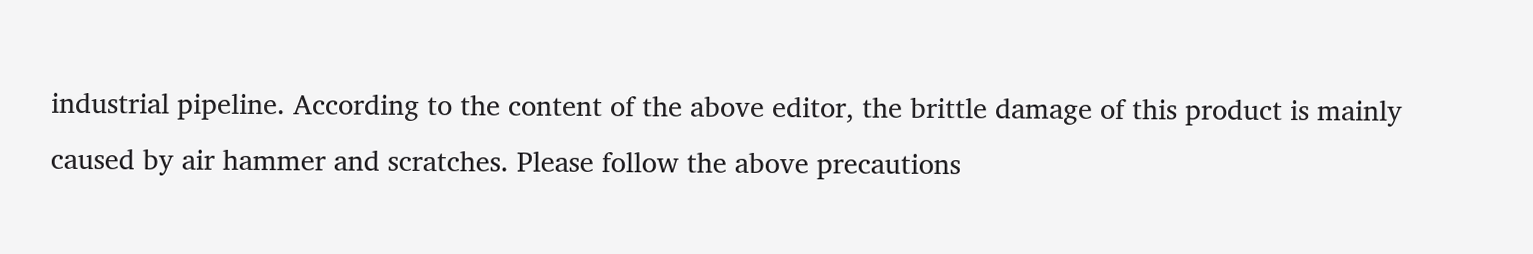industrial pipeline. According to the content of the above editor, the brittle damage of this product is mainly caused by air hammer and scratches. Please follow the above precautions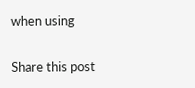when using

Share this post